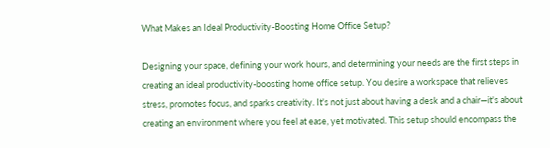What Makes an Ideal Productivity-Boosting Home Office Setup?

Designing your space, defining your work hours, and determining your needs are the first steps in creating an ideal productivity-boosting home office setup. You desire a workspace that relieves stress, promotes focus, and sparks creativity. It's not just about having a desk and a chair—it's about creating an environment where you feel at ease, yet motivated. This setup should encompass the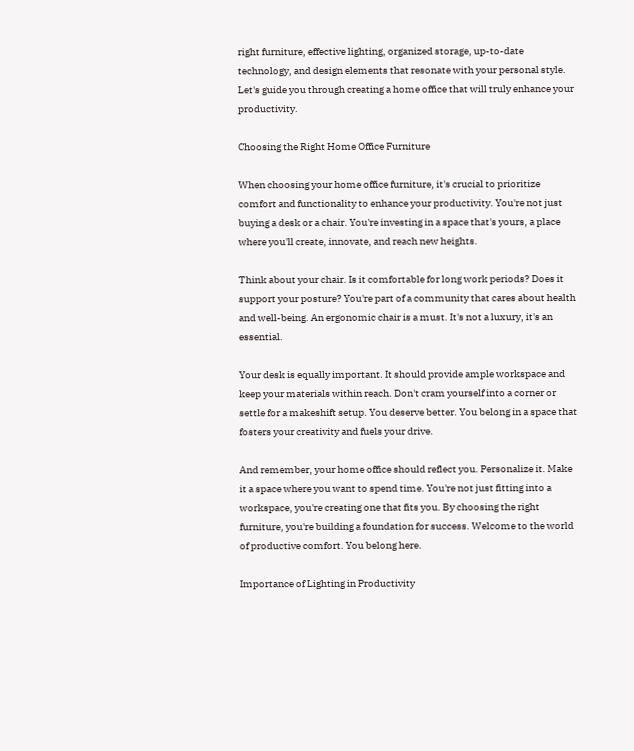right furniture, effective lighting, organized storage, up-to-date technology, and design elements that resonate with your personal style. Let's guide you through creating a home office that will truly enhance your productivity.

Choosing the Right Home Office Furniture

When choosing your home office furniture, it's crucial to prioritize comfort and functionality to enhance your productivity. You're not just buying a desk or a chair. You're investing in a space that's yours, a place where you'll create, innovate, and reach new heights.

Think about your chair. Is it comfortable for long work periods? Does it support your posture? You're part of a community that cares about health and well-being. An ergonomic chair is a must. It's not a luxury, it's an essential.

Your desk is equally important. It should provide ample workspace and keep your materials within reach. Don't cram yourself into a corner or settle for a makeshift setup. You deserve better. You belong in a space that fosters your creativity and fuels your drive.

And remember, your home office should reflect you. Personalize it. Make it a space where you want to spend time. You're not just fitting into a workspace, you're creating one that fits you. By choosing the right furniture, you're building a foundation for success. Welcome to the world of productive comfort. You belong here.

Importance of Lighting in Productivity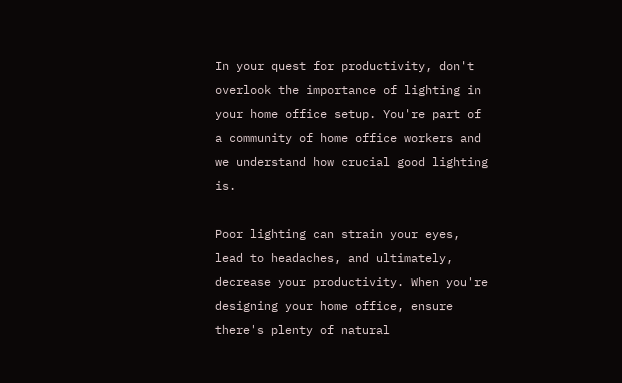In your quest for productivity, don't overlook the importance of lighting in your home office setup. You're part of a community of home office workers and we understand how crucial good lighting is.

Poor lighting can strain your eyes, lead to headaches, and ultimately, decrease your productivity. When you're designing your home office, ensure there's plenty of natural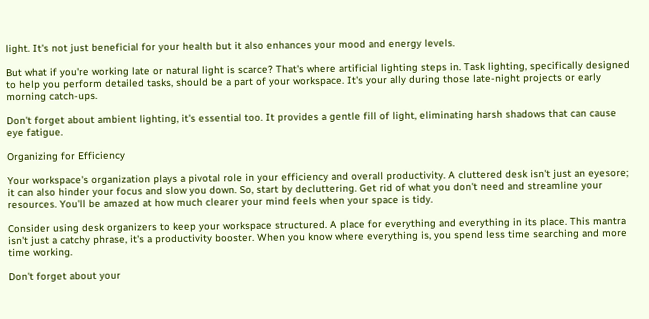light. It's not just beneficial for your health but it also enhances your mood and energy levels.

But what if you're working late or natural light is scarce? That's where artificial lighting steps in. Task lighting, specifically designed to help you perform detailed tasks, should be a part of your workspace. It's your ally during those late-night projects or early morning catch-ups.

Don't forget about ambient lighting, it's essential too. It provides a gentle fill of light, eliminating harsh shadows that can cause eye fatigue.

Organizing for Efficiency

Your workspace's organization plays a pivotal role in your efficiency and overall productivity. A cluttered desk isn't just an eyesore; it can also hinder your focus and slow you down. So, start by decluttering. Get rid of what you don't need and streamline your resources. You'll be amazed at how much clearer your mind feels when your space is tidy.

Consider using desk organizers to keep your workspace structured. A place for everything and everything in its place. This mantra isn't just a catchy phrase, it's a productivity booster. When you know where everything is, you spend less time searching and more time working.

Don't forget about your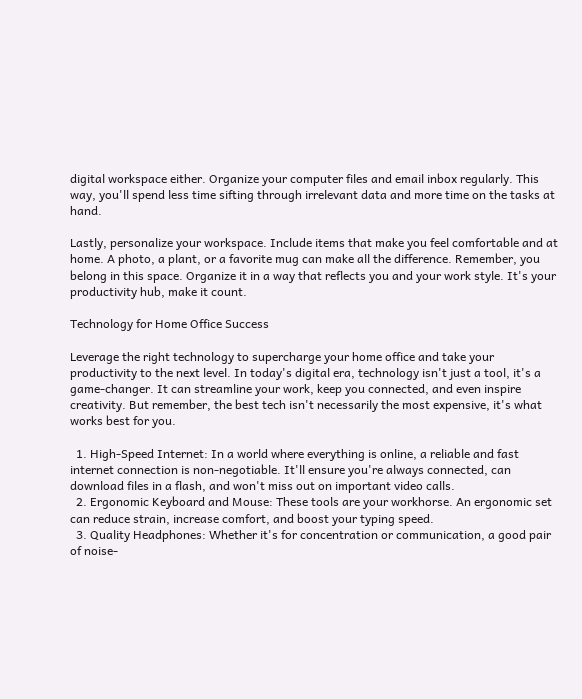digital workspace either. Organize your computer files and email inbox regularly. This way, you'll spend less time sifting through irrelevant data and more time on the tasks at hand.

Lastly, personalize your workspace. Include items that make you feel comfortable and at home. A photo, a plant, or a favorite mug can make all the difference. Remember, you belong in this space. Organize it in a way that reflects you and your work style. It's your productivity hub, make it count.

Technology for Home Office Success

Leverage the right technology to supercharge your home office and take your productivity to the next level. In today's digital era, technology isn't just a tool, it's a game-changer. It can streamline your work, keep you connected, and even inspire creativity. But remember, the best tech isn't necessarily the most expensive, it's what works best for you.

  1. High-Speed Internet: In a world where everything is online, a reliable and fast internet connection is non-negotiable. It'll ensure you're always connected, can download files in a flash, and won't miss out on important video calls.
  2. Ergonomic Keyboard and Mouse: These tools are your workhorse. An ergonomic set can reduce strain, increase comfort, and boost your typing speed.
  3. Quality Headphones: Whether it's for concentration or communication, a good pair of noise-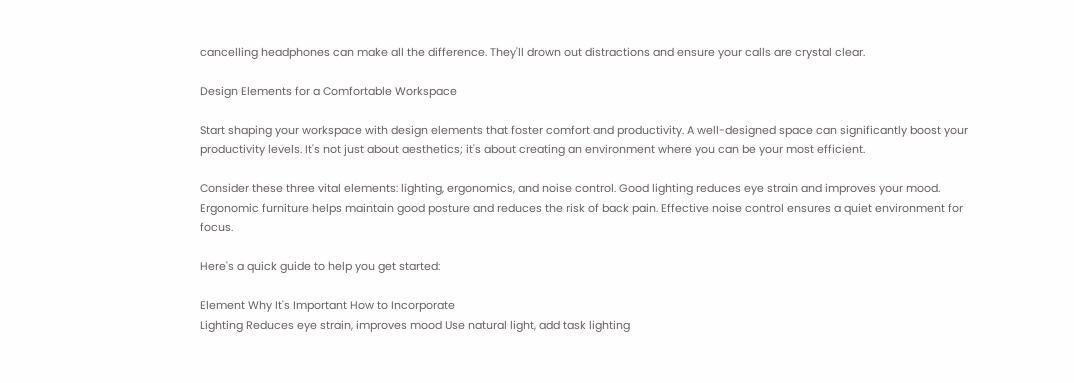cancelling headphones can make all the difference. They'll drown out distractions and ensure your calls are crystal clear.

Design Elements for a Comfortable Workspace

Start shaping your workspace with design elements that foster comfort and productivity. A well-designed space can significantly boost your productivity levels. It's not just about aesthetics; it's about creating an environment where you can be your most efficient.

Consider these three vital elements: lighting, ergonomics, and noise control. Good lighting reduces eye strain and improves your mood. Ergonomic furniture helps maintain good posture and reduces the risk of back pain. Effective noise control ensures a quiet environment for focus.

Here's a quick guide to help you get started:

Element Why It's Important How to Incorporate
Lighting Reduces eye strain, improves mood Use natural light, add task lighting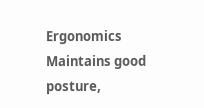Ergonomics Maintains good posture,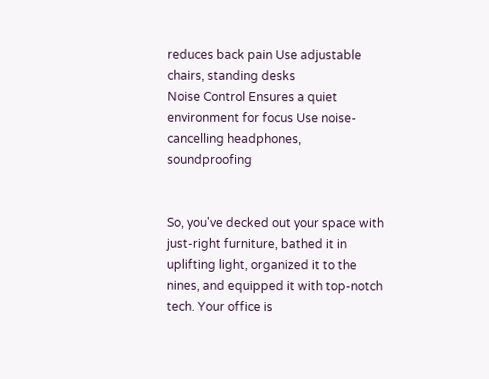reduces back pain Use adjustable chairs, standing desks
Noise Control Ensures a quiet environment for focus Use noise-cancelling headphones, soundproofing


So, you've decked out your space with just-right furniture, bathed it in uplifting light, organized it to the nines, and equipped it with top-notch tech. Your office is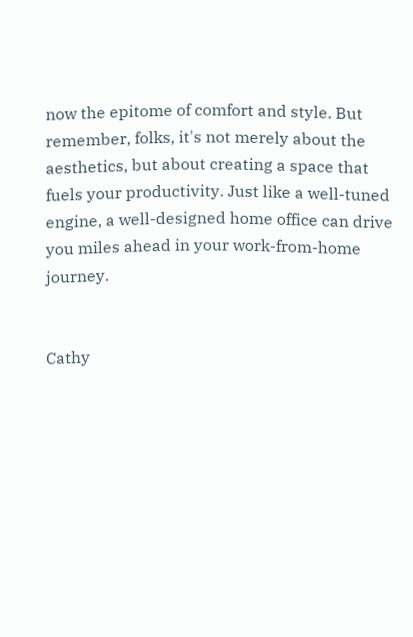now the epitome of comfort and style. But remember, folks, it's not merely about the aesthetics, but about creating a space that fuels your productivity. Just like a well-tuned engine, a well-designed home office can drive you miles ahead in your work-from-home journey.


Cathy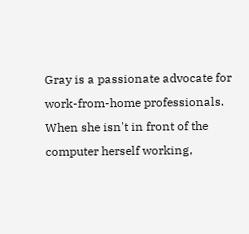Gray is a passionate advocate for work-from-home professionals. When she isn't in front of the computer herself working,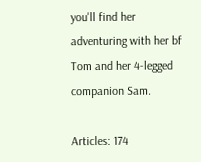you'll find her adventuring with her bf Tom and her 4-legged companion Sam.

Articles: 174